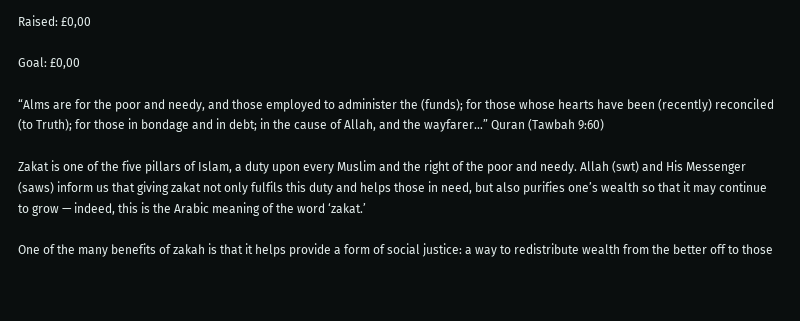Raised: £0,00

Goal: £0,00

“Alms are for the poor and needy, and those employed to administer the (funds); for those whose hearts have been (recently) reconciled (to Truth); for those in bondage and in debt; in the cause of Allah, and the wayfarer…” Quran (Tawbah 9:60)

Zakat is one of the five pillars of Islam, a duty upon every Muslim and the right of the poor and needy. Allah (swt) and His Messenger (saws) inform us that giving zakat not only fulfils this duty and helps those in need, but also purifies one’s wealth so that it may continue to grow — indeed, this is the Arabic meaning of the word ‘zakat.’

One of the many benefits of zakah is that it helps provide a form of social justice: a way to redistribute wealth from the better off to those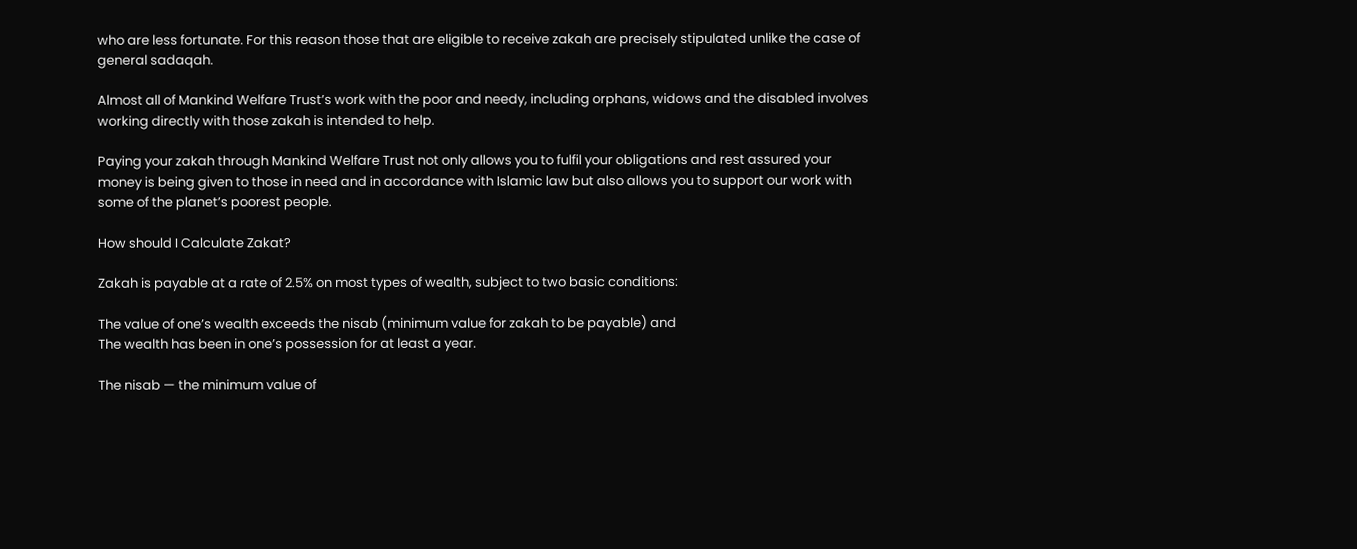who are less fortunate. For this reason those that are eligible to receive zakah are precisely stipulated unlike the case of general sadaqah.

Almost all of Mankind Welfare Trust’s work with the poor and needy, including orphans, widows and the disabled involves working directly with those zakah is intended to help.

Paying your zakah through Mankind Welfare Trust not only allows you to fulfil your obligations and rest assured your money is being given to those in need and in accordance with Islamic law but also allows you to support our work with some of the planet’s poorest people.

How should I Calculate Zakat?

Zakah is payable at a rate of 2.5% on most types of wealth, subject to two basic conditions:

The value of one’s wealth exceeds the nisab (minimum value for zakah to be payable) and
The wealth has been in one’s possession for at least a year.

The nisab — the minimum value of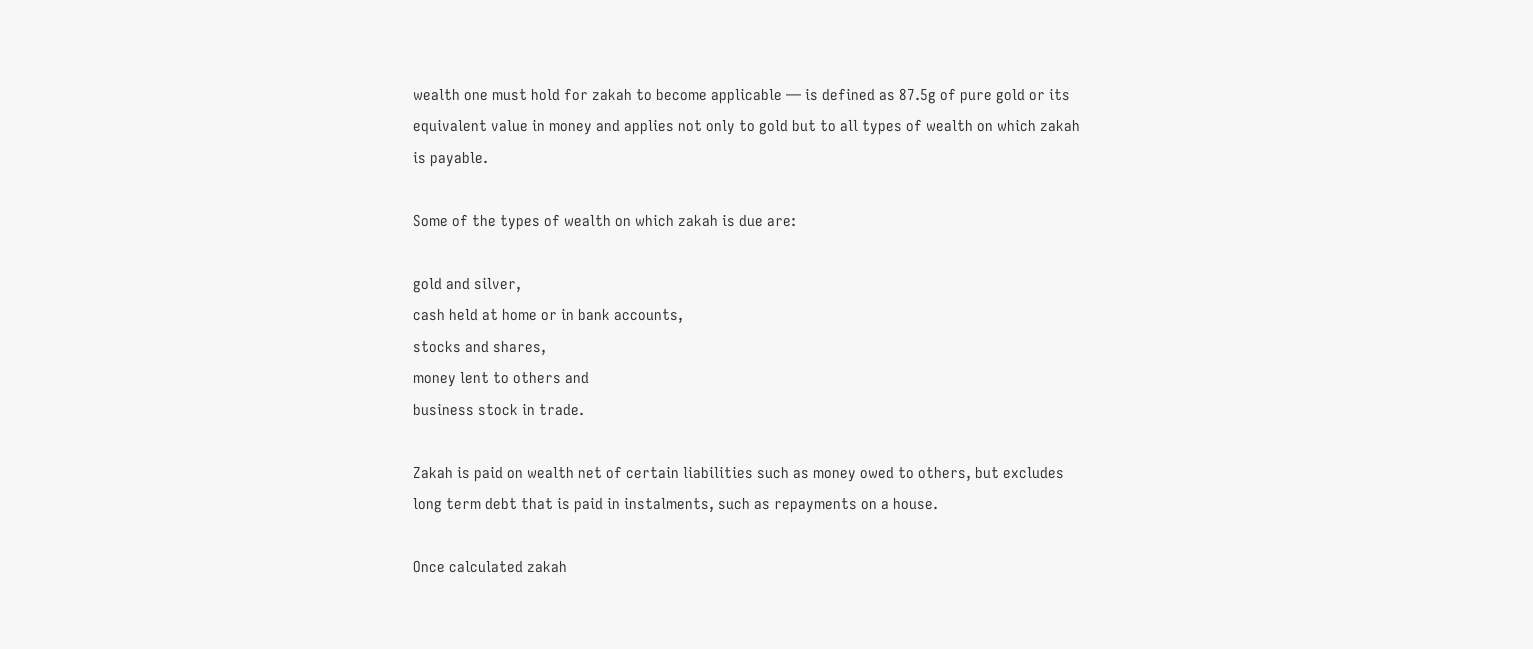wealth one must hold for zakah to become applicable — is defined as 87.5g of pure gold or its equivalent value in money and applies not only to gold but to all types of wealth on which zakah is payable.

Some of the types of wealth on which zakah is due are:

gold and silver,
cash held at home or in bank accounts,
stocks and shares,
money lent to others and
business stock in trade.

Zakah is paid on wealth net of certain liabilities such as money owed to others, but excludes long term debt that is paid in instalments, such as repayments on a house.

Once calculated zakah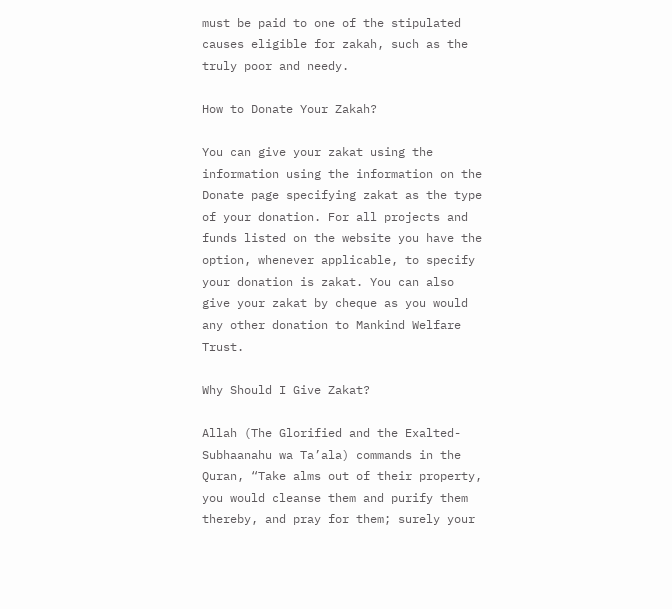must be paid to one of the stipulated causes eligible for zakah, such as the truly poor and needy.

How to Donate Your Zakah?

You can give your zakat using the information using the information on the Donate page specifying zakat as the type of your donation. For all projects and funds listed on the website you have the option, whenever applicable, to specify your donation is zakat. You can also give your zakat by cheque as you would any other donation to Mankind Welfare Trust.

Why Should I Give Zakat?

Allah (The Glorified and the Exalted- Subhaanahu wa Ta’ala) commands in the Quran, “Take alms out of their property, you would cleanse them and purify them thereby, and pray for them; surely your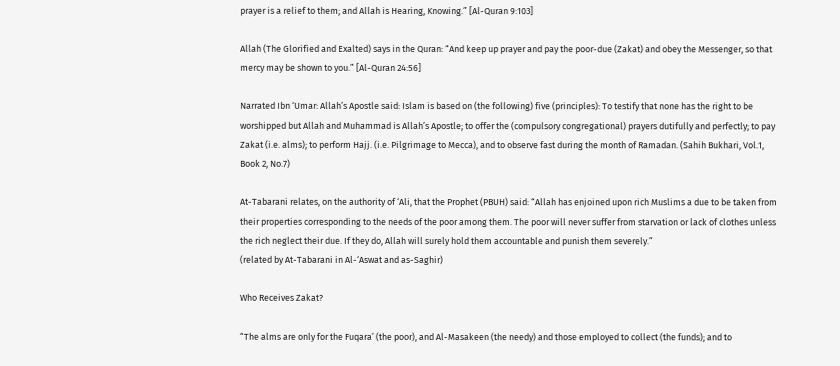prayer is a relief to them; and Allah is Hearing, Knowing.” [Al-Quran 9:103]

Allah (The Glorified and Exalted) says in the Quran: “And keep up prayer and pay the poor-due (Zakat) and obey the Messenger, so that mercy may be shown to you.” [Al-Quran 24:56]

Narrated Ibn ‘Umar: Allah’s Apostle said: Islam is based on (the following) five (principles): To testify that none has the right to be worshipped but Allah and Muhammad is Allah’s Apostle; to offer the (compulsory congregational) prayers dutifully and perfectly; to pay Zakat (i.e. alms); to perform Hajj. (i.e. Pilgrimage to Mecca), and to observe fast during the month of Ramadan. (Sahih Bukhari, Vol.1, Book 2, No.7)

At-Tabarani relates, on the authority of ‘Ali, that the Prophet (PBUH) said: “Allah has enjoined upon rich Muslims a due to be taken from their properties corresponding to the needs of the poor among them. The poor will never suffer from starvation or lack of clothes unless the rich neglect their due. If they do, Allah will surely hold them accountable and punish them severely.”
(related by At-Tabarani in Al-‘Aswat and as-Saghir)

Who Receives Zakat?

“The alms are only for the Fuqara’ (the poor), and Al-Masakeen (the needy) and those employed to collect (the funds); and to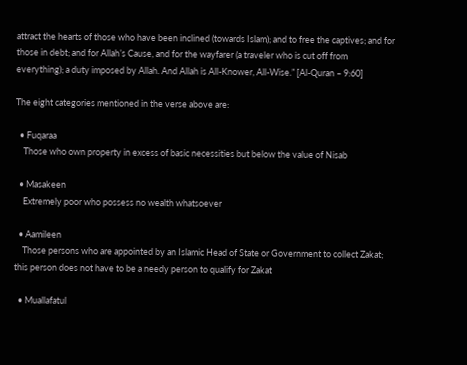attract the hearts of those who have been inclined (towards Islam); and to free the captives; and for those in debt; and for Allah’s Cause, and for the wayfarer (a traveler who is cut off from everything); a duty imposed by Allah. And Allah is All-Knower, All-Wise.” [Al-Quran – 9:60]

The eight categories mentioned in the verse above are:

  • Fuqaraa
    Those who own property in excess of basic necessities but below the value of Nisab

  • Masakeen
    Extremely poor who possess no wealth whatsoever

  • Aamileen
    Those persons who are appointed by an Islamic Head of State or Government to collect Zakat; this person does not have to be a needy person to qualify for Zakat

  • Muallafatul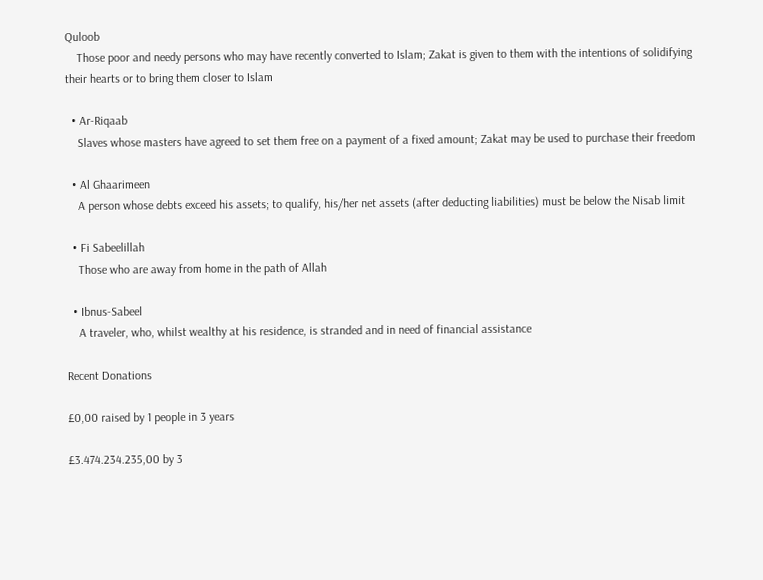Quloob
    Those poor and needy persons who may have recently converted to Islam; Zakat is given to them with the intentions of solidifying their hearts or to bring them closer to Islam

  • Ar-Riqaab
    Slaves whose masters have agreed to set them free on a payment of a fixed amount; Zakat may be used to purchase their freedom

  • Al Ghaarimeen
    A person whose debts exceed his assets; to qualify, his/her net assets (after deducting liabilities) must be below the Nisab limit

  • Fi Sabeelillah
    Those who are away from home in the path of Allah

  • Ibnus-Sabeel
    A traveler, who, whilst wealthy at his residence, is stranded and in need of financial assistance

Recent Donations

£0,00 raised by 1 people in 3 years

£3.474.234.235,00 by 3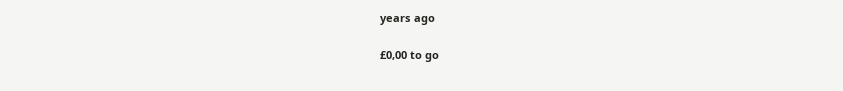years ago

£0,00 to go